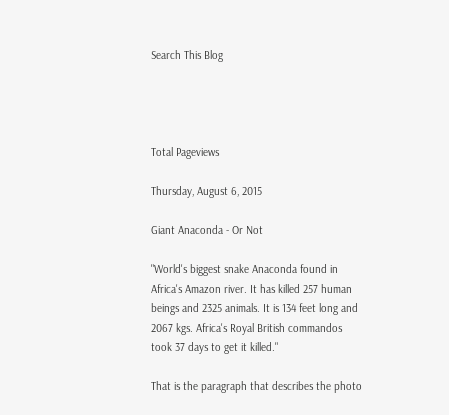Search This Blog




Total Pageviews

Thursday, August 6, 2015

Giant Anaconda - Or Not

"World's biggest snake Anaconda found in Africa's Amazon river. It has killed 257 human beings and 2325 animals. It is 134 feet long and 2067 kgs. Africa's Royal British commandos took 37 days to get it killed."

That is the paragraph that describes the photo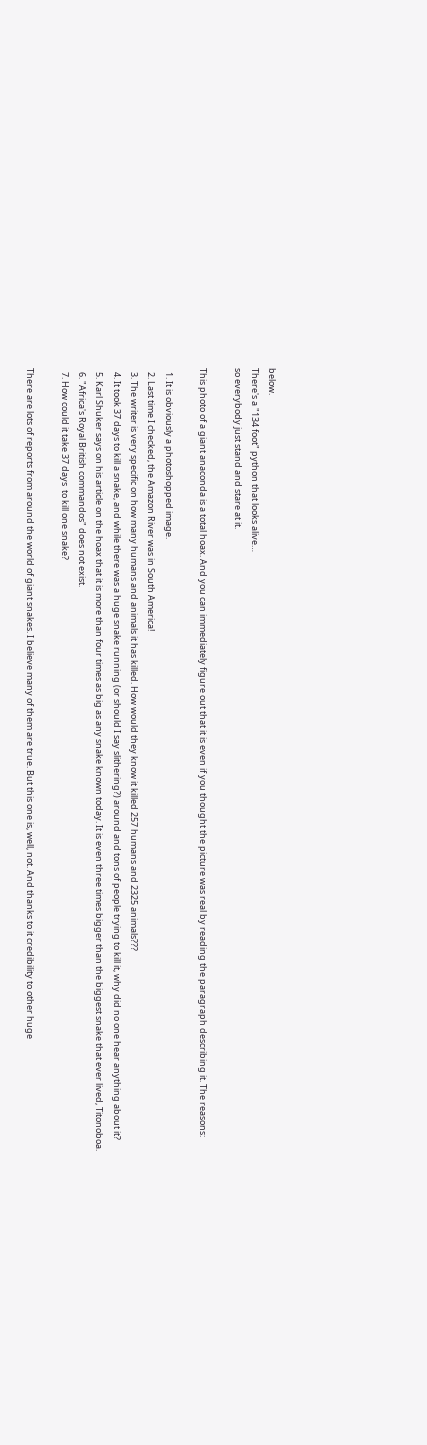below.
There's a "134 foot" python that looks alive…
so everybody just stand and stare at it.

This photo of a giant anaconda is a total hoax. And you can immediately figure out that it is even if you thought the picture was real by reading the paragraph describing it. The reasons:

  1. It is obviously a photoshopped image.
  2. Last time I checked, the Amazon River was in South America!
  3. The writer is very specific on how many humans and animals it has killed. How would they know it killed 257 humans and 2325 animals???
  4. It took 37 days to kill a snake, and while there was a huge snake running (or should I say slithering?) around and tons of people trying to kill it, why did no one hear anything about it?
  5. Karl Shuker says on his article on the hoax that it is more than four times as big as any snake known today. It is even three times bigger than the biggest snake that ever lived, Titonoboa.
  6. "Africa's Royal British commandos" does not exist.
  7. How could it take 37 days  to kill one snake?

There are lots of reports from around the world of giant snakes. I believe many of them are true. But this one is, well, not. And thanks to it credibility to other huge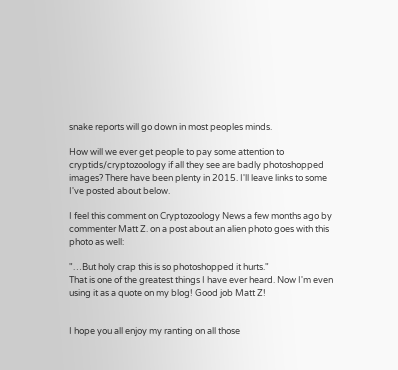snake reports will go down in most peoples minds.

How will we ever get people to pay some attention to cryptids/cryptozoology if all they see are badly photoshopped images? There have been plenty in 2015. I'll leave links to some I've posted about below.

I feel this comment on Cryptozoology News a few months ago by commenter Matt Z. on a post about an alien photo goes with this photo as well:

"…But holy crap this is so photoshopped it hurts."
That is one of the greatest things I have ever heard. Now I'm even using it as a quote on my blog! Good job Matt Z!


I hope you all enjoy my ranting on all those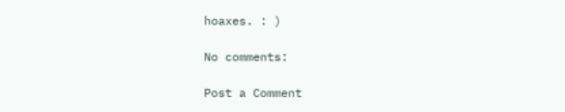hoaxes. : )

No comments:

Post a Comment